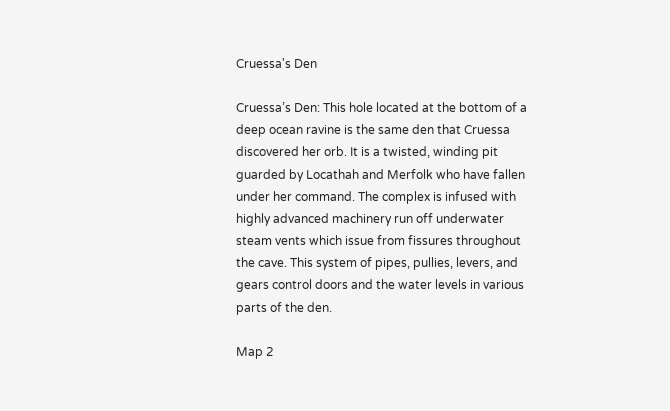Cruessa's Den

Cruessa’s Den: This hole located at the bottom of a deep ocean ravine is the same den that Cruessa discovered her orb. It is a twisted, winding pit guarded by Locathah and Merfolk who have fallen under her command. The complex is infused with highly advanced machinery run off underwater steam vents which issue from fissures throughout the cave. This system of pipes, pullies, levers, and gears control doors and the water levels in various parts of the den.

Map 2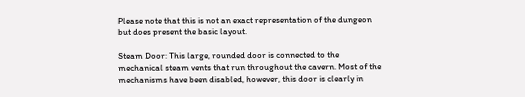Please note that this is not an exact representation of the dungeon but does present the basic layout.

Steam Door: This large, rounded door is connected to the mechanical steam vents that run throughout the cavern. Most of the mechanisms have been disabled, however, this door is clearly in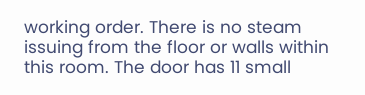working order. There is no steam issuing from the floor or walls within this room. The door has 11 small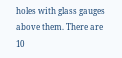holes with glass gauges above them. There are 10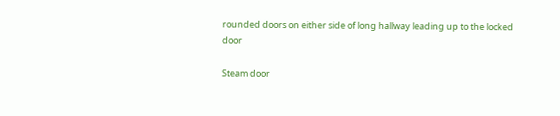rounded doors on either side of long hallway leading up to the locked door

Steam door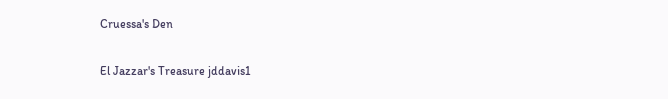Cruessa's Den

El Jazzar's Treasure jddavis1